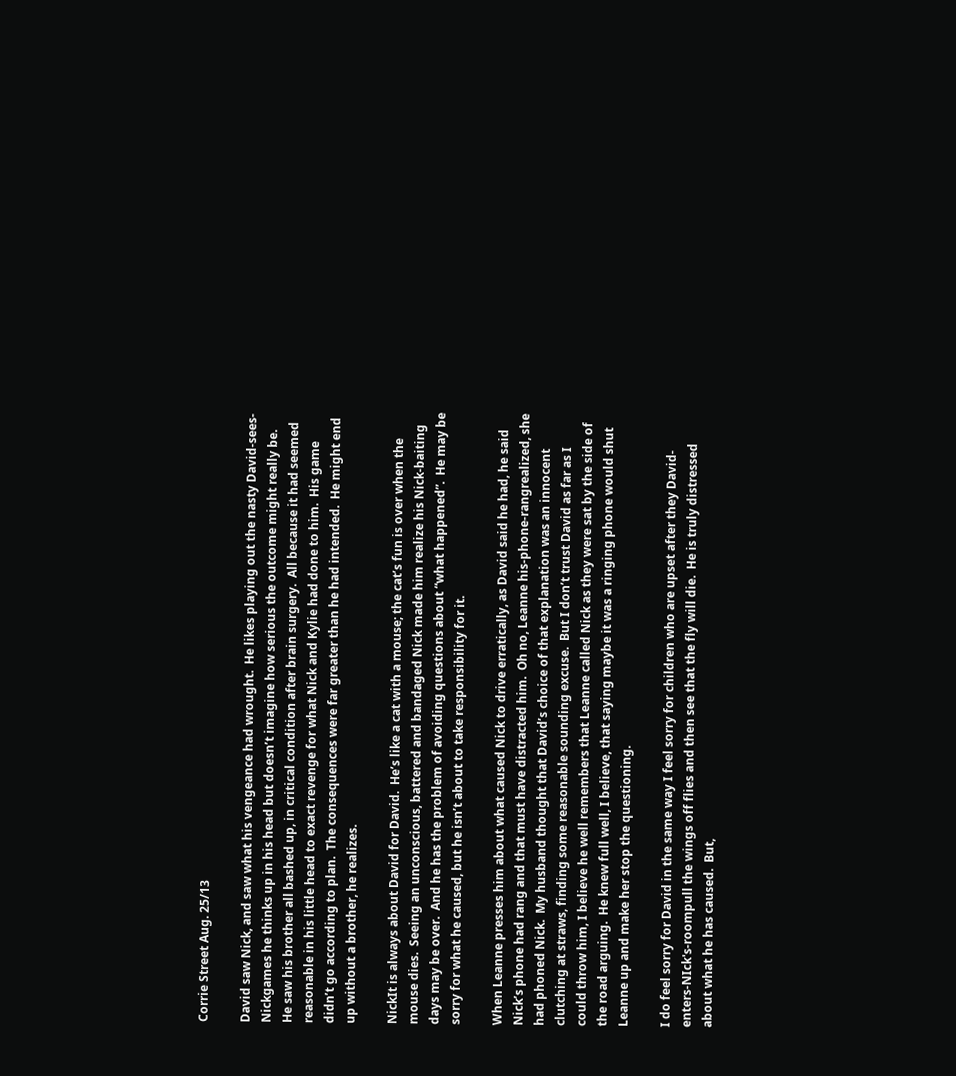Corrie Street Aug. 25/13

David saw Nick, and saw what his vengeance had wrought.  He likes playing out the nasty David-sees-Nickgames he thinks up in his head but doesn’t imagine how serious the outcome might really be.  He saw his brother all bashed up, in critical condition after brain surgery.  All because it had seemed reasonable in his little head to exact revenge for what Nick and Kylie had done to him.  His game didn’t go according to plan.  The consequences were far greater than he had intended.  He might end up without a brother, he realizes.

NickIt is always about David for David.  He’s like a cat with a mouse; the cat’s fun is over when the mouse dies.  Seeing an unconscious, battered and bandaged Nick made him realize his Nick-baiting days may be over.  And he has the problem of avoiding questions about “what happened”.  He may be sorry for what he caused, but he isn’t about to take responsibility for it.

When Leanne presses him about what caused Nick to drive erratically, as David said he had, he said Nick’s phone had rang and that must have distracted him.  Oh no, Leanne his-phone-rangrealized, she had phoned Nick.  My husband thought that David’s choice of that explanation was an innocent clutching at straws, finding some reasonable sounding excuse.  But I don’t trust David as far as I could throw him, I believe he well remembers that Leanne called Nick as they were sat by the side of the road arguing.  He knew full well, I believe, that saying maybe it was a ringing phone would shut Leanne up and make her stop the questioning.

I do feel sorry for David in the same way I feel sorry for children who are upset after they David-enters-NIck's-roompull the wings off flies and then see that the fly will die.  He is truly distressed about what he has caused.  But,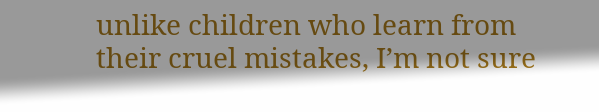unlike children who learn from their cruel mistakes, I’m not sure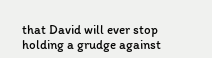that David will ever stop holding a grudge against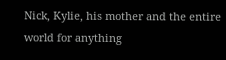Nick, Kylie, his mother and the entire world for anything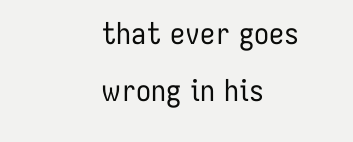that ever goes wrong in his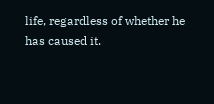life, regardless of whether he has caused it.